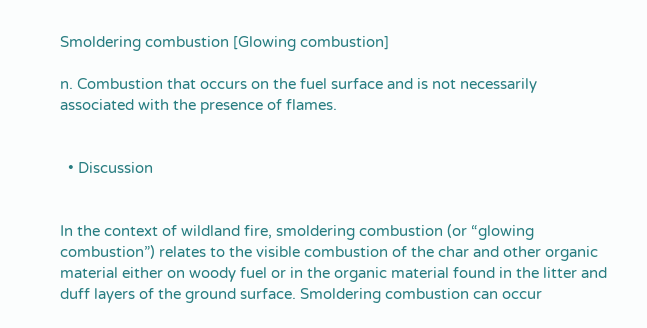Smoldering combustion [Glowing combustion]

n. Combustion that occurs on the fuel surface and is not necessarily associated with the presence of flames.


  • Discussion


In the context of wildland fire, smoldering combustion (or “glowing combustion”) relates to the visible combustion of the char and other organic material either on woody fuel or in the organic material found in the litter and duff layers of the ground surface. Smoldering combustion can occur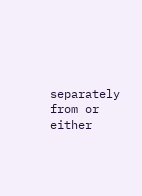separately from or either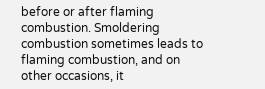before or after flaming combustion. Smoldering combustion sometimes leads to flaming combustion, and on other occasions, it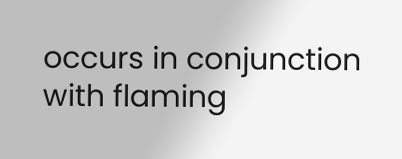occurs in conjunction with flaming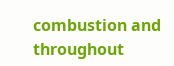combustion and throughout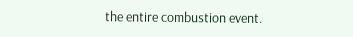the entire combustion event.